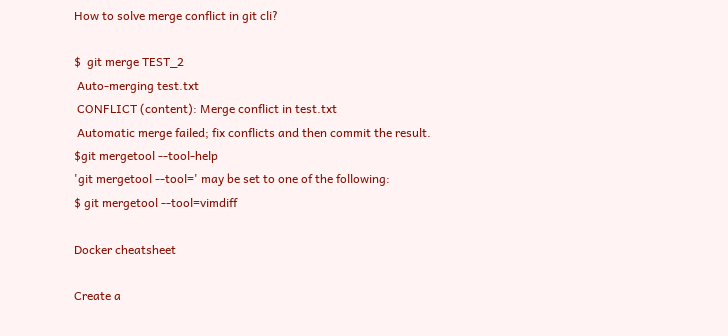How to solve merge conflict in git cli?

$  git merge TEST_2
 Auto-merging test.txt
 CONFLICT (content): Merge conflict in test.txt
 Automatic merge failed; fix conflicts and then commit the result.
$git mergetool --tool-help
'git mergetool --tool=' may be set to one of the following:
$ git mergetool --tool=vimdiff

Docker cheatsheet

Create a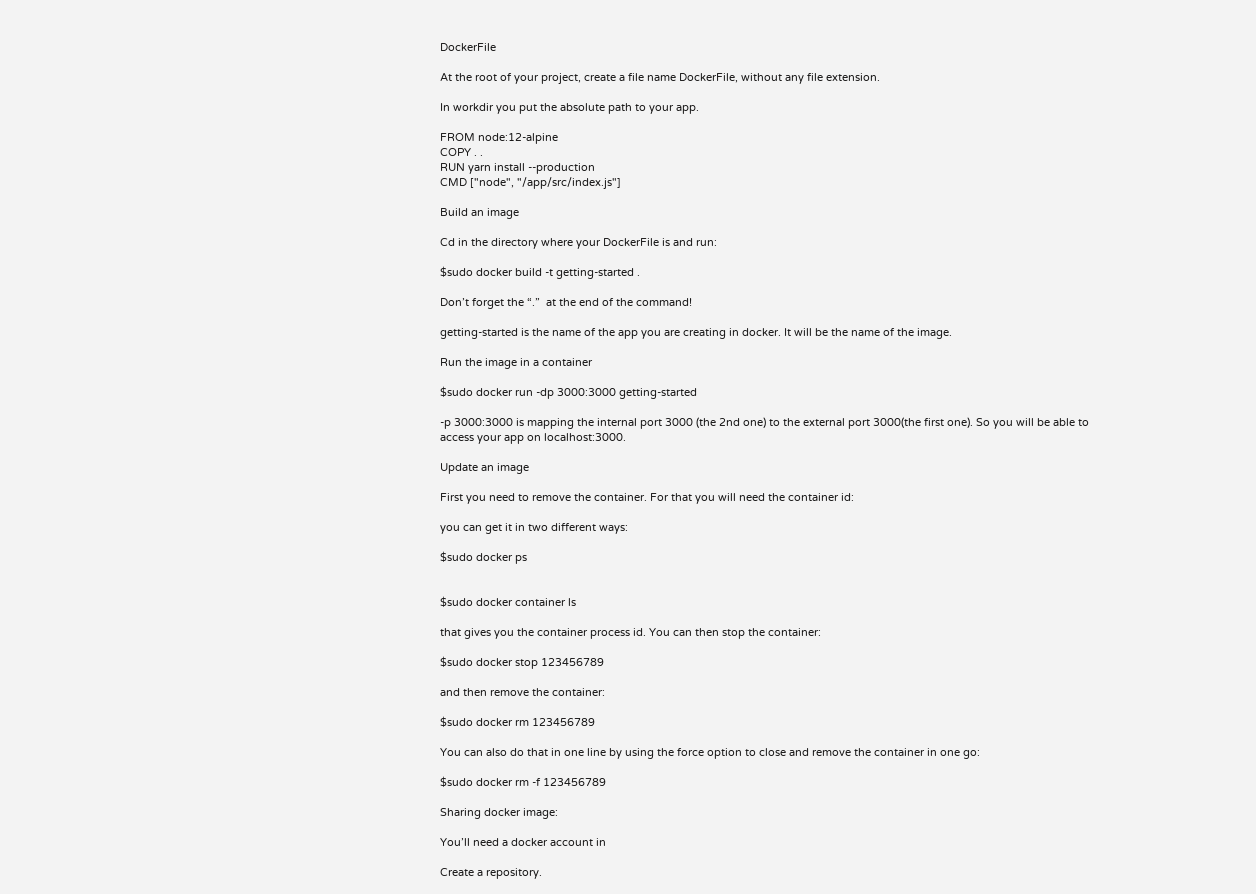DockerFile

At the root of your project, create a file name DockerFile, without any file extension.

In workdir you put the absolute path to your app.

FROM node:12-alpine
COPY . .
RUN yarn install --production
CMD ["node", "/app/src/index.js"]

Build an image

Cd in the directory where your DockerFile is and run:

$sudo docker build -t getting-started .

Don’t forget the “.”  at the end of the command!

getting-started is the name of the app you are creating in docker. It will be the name of the image.

Run the image in a container

$sudo docker run -dp 3000:3000 getting-started

-p 3000:3000 is mapping the internal port 3000 (the 2nd one) to the external port 3000(the first one). So you will be able to access your app on localhost:3000.

Update an image

First you need to remove the container. For that you will need the container id:

you can get it in two different ways:

$sudo docker ps


$sudo docker container ls

that gives you the container process id. You can then stop the container:

$sudo docker stop 123456789

and then remove the container:

$sudo docker rm 123456789

You can also do that in one line by using the force option to close and remove the container in one go:

$sudo docker rm -f 123456789

Sharing docker image:

You’ll need a docker account in

Create a repository.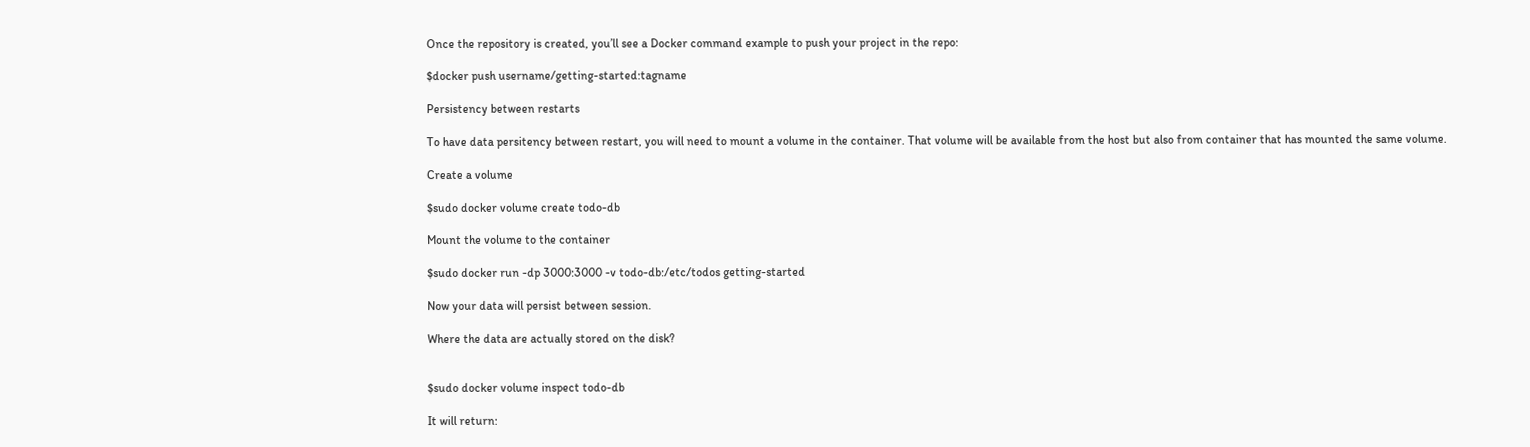Once the repository is created, you’ll see a Docker command example to push your project in the repo:

$docker push username/getting-started:tagname

Persistency between restarts

To have data persitency between restart, you will need to mount a volume in the container. That volume will be available from the host but also from container that has mounted the same volume.

Create a volume

$sudo docker volume create todo-db

Mount the volume to the container

$sudo docker run -dp 3000:3000 -v todo-db:/etc/todos getting-started

Now your data will persist between session.

Where the data are actually stored on the disk?


$sudo docker volume inspect todo-db

It will return: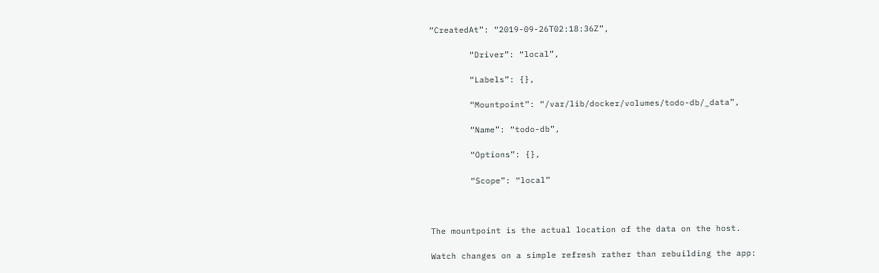“CreatedAt”: “2019-09-26T02:18:36Z”,

        “Driver”: “local”,

        “Labels”: {},

        “Mountpoint”: “/var/lib/docker/volumes/todo-db/_data”,

        “Name”: “todo-db”,

        “Options”: {},

        “Scope”: “local”



The mountpoint is the actual location of the data on the host.

Watch changes on a simple refresh rather than rebuilding the app: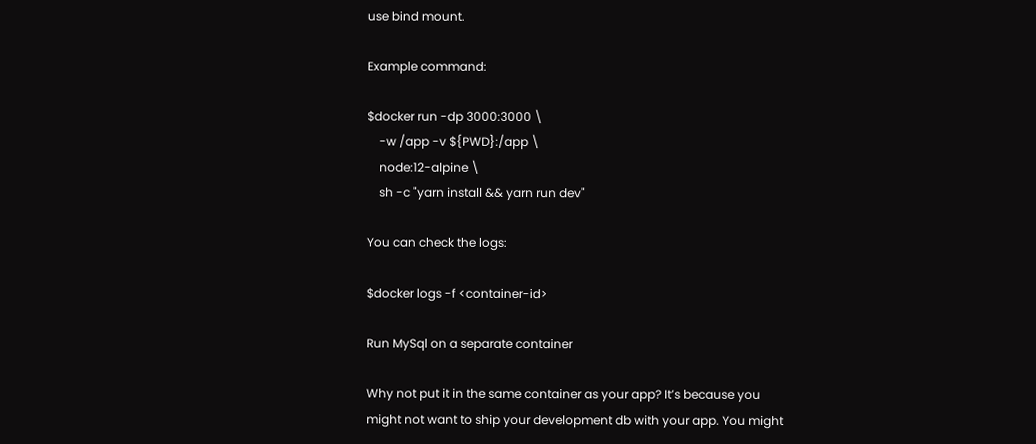use bind mount.

Example command:

$docker run -dp 3000:3000 \
    -w /app -v ${PWD}:/app \
    node:12-alpine \
    sh -c "yarn install && yarn run dev"

You can check the logs:

$docker logs -f <container-id>

Run MySql on a separate container

Why not put it in the same container as your app? It’s because you  might not want to ship your development db with your app. You might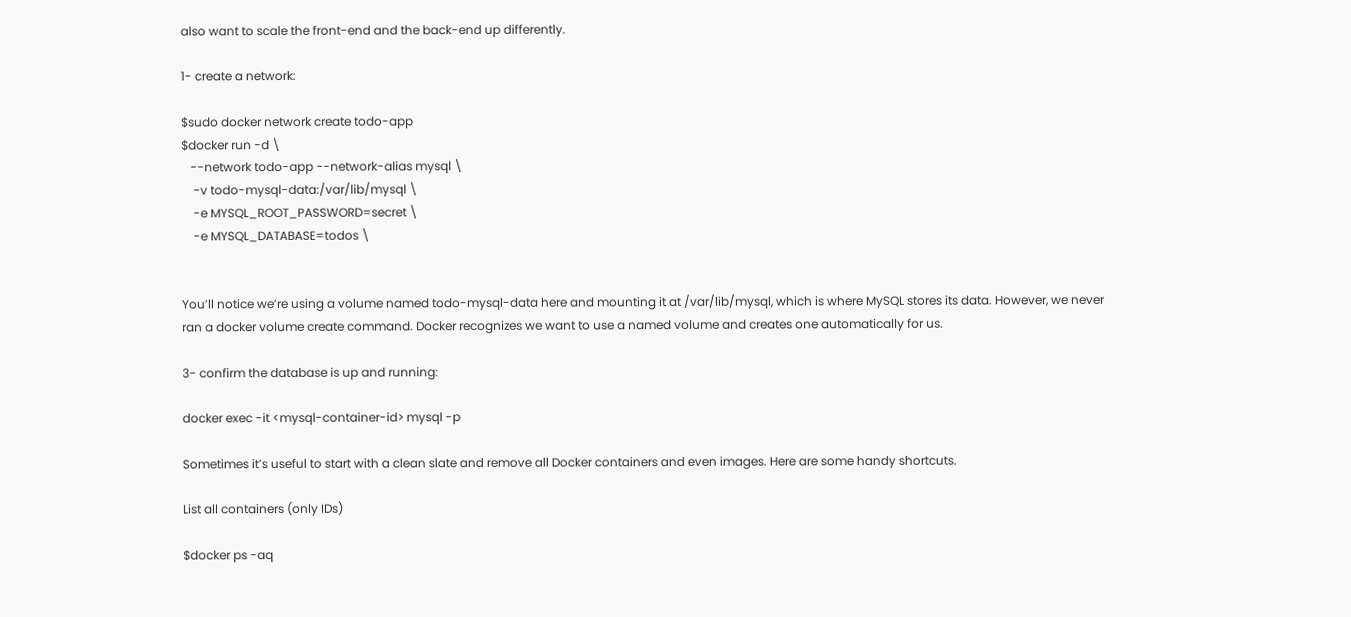also want to scale the front-end and the back-end up differently.

1- create a network:

$sudo docker network create todo-app
$docker run -d \
   --network todo-app --network-alias mysql \
    -v todo-mysql-data:/var/lib/mysql \
    -e MYSQL_ROOT_PASSWORD=secret \
    -e MYSQL_DATABASE=todos \


You’ll notice we’re using a volume named todo-mysql-data here and mounting it at /var/lib/mysql, which is where MySQL stores its data. However, we never ran a docker volume create command. Docker recognizes we want to use a named volume and creates one automatically for us.

3- confirm the database is up and running:

docker exec -it <mysql-container-id> mysql -p

Sometimes it’s useful to start with a clean slate and remove all Docker containers and even images. Here are some handy shortcuts.

List all containers (only IDs)

$docker ps -aq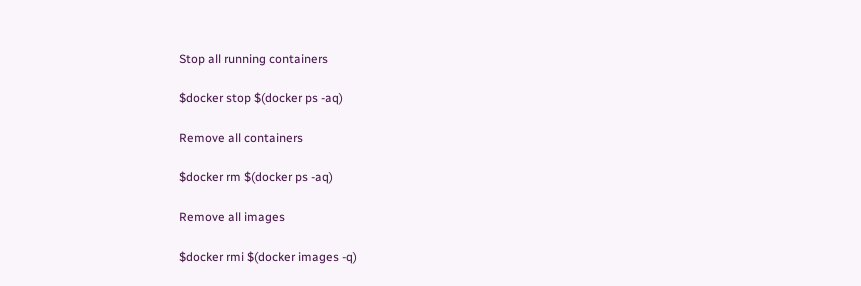Stop all running containers

$docker stop $(docker ps -aq)

Remove all containers

$docker rm $(docker ps -aq)

Remove all images

$docker rmi $(docker images -q)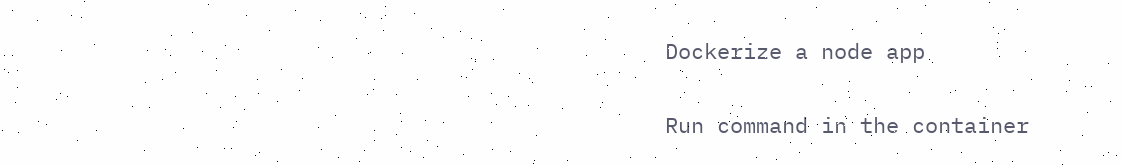Dockerize a node app

Run command in the container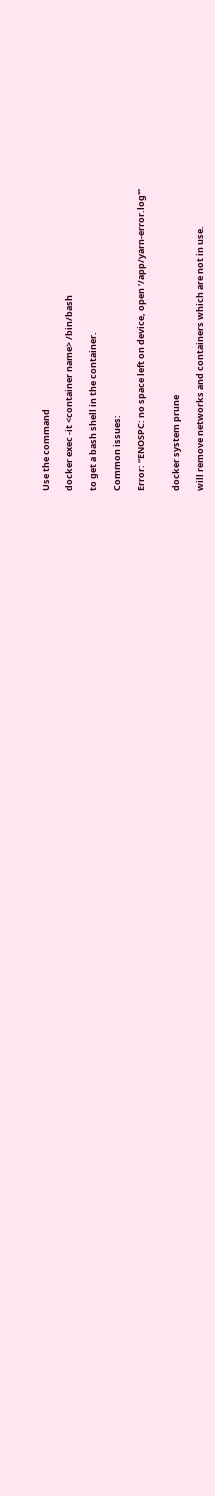Use the command

docker exec -it <container name> /bin/bash

to get a bash shell in the container.

Common issues:

Error: “ENOSPC: no space left on device, open ‘/app/yarn-error.log'”


docker system prune

will remove networks and containers which are not in use.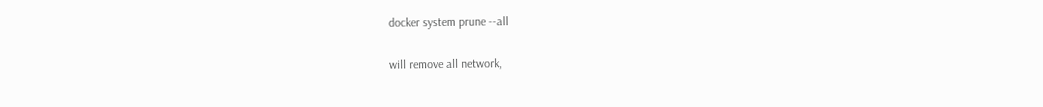docker system prune --all

will remove all network,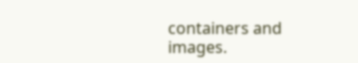containers and images.